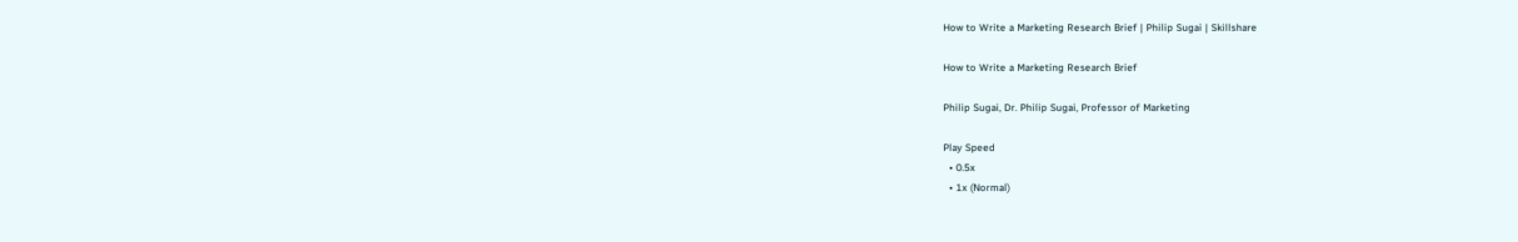How to Write a Marketing Research Brief | Philip Sugai | Skillshare

How to Write a Marketing Research Brief

Philip Sugai, Dr. Philip Sugai, Professor of Marketing

Play Speed
  • 0.5x
  • 1x (Normal)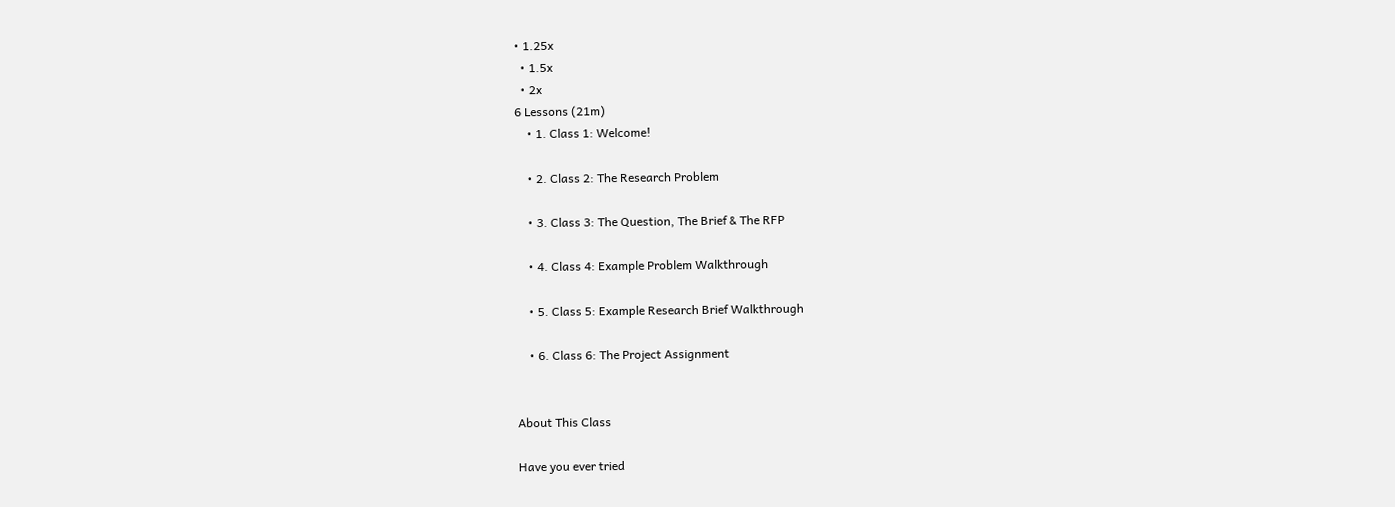• 1.25x
  • 1.5x
  • 2x
6 Lessons (21m)
    • 1. Class 1: Welcome!

    • 2. Class 2: The Research Problem

    • 3. Class 3: The Question, The Brief & The RFP

    • 4. Class 4: Example Problem Walkthrough

    • 5. Class 5: Example Research Brief Walkthrough

    • 6. Class 6: The Project Assignment


About This Class

Have you ever tried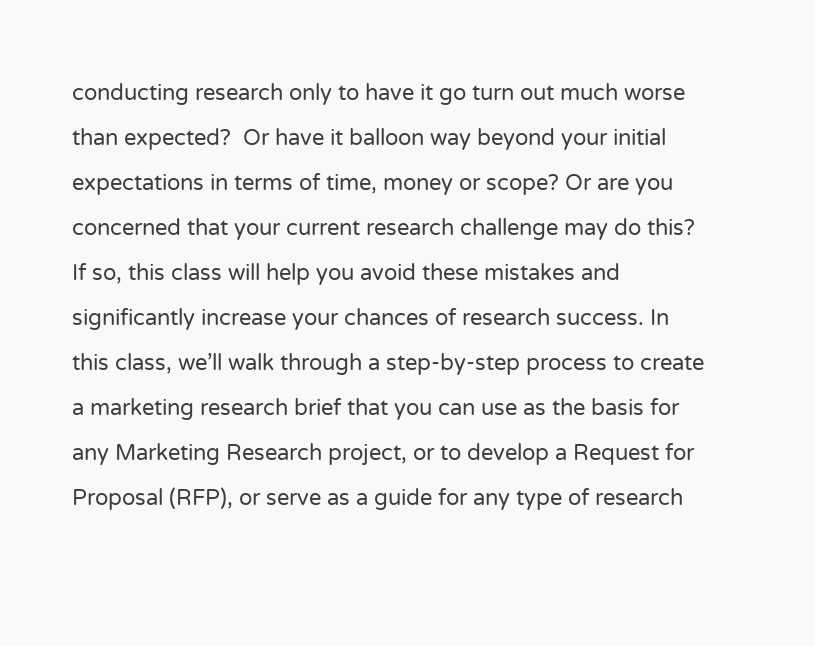conducting research only to have it go turn out much worse than expected?  Or have it balloon way beyond your initial expectations in terms of time, money or scope? Or are you concerned that your current research challenge may do this?  If so, this class will help you avoid these mistakes and significantly increase your chances of research success. In this class, we’ll walk through a step-by-step process to create a marketing research brief that you can use as the basis for any Marketing Research project, or to develop a Request for Proposal (RFP), or serve as a guide for any type of research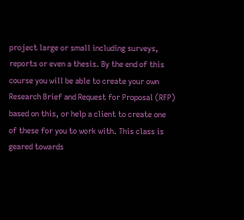project large or small including surveys, reports or even a thesis. By the end of this course you will be able to create your own Research Brief and Request for Proposal (RFP) based on this, or help a client to create one of these for you to work with. This class is geared towards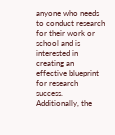anyone who needs to conduct research for their work or school and is interested in creating an effective blueprint for research success.  Additionally, the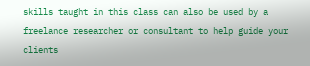skills taught in this class can also be used by a freelance researcher or consultant to help guide your clients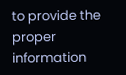to provide the proper information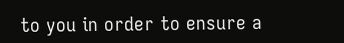to you in order to ensure a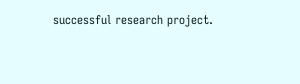successful research project.